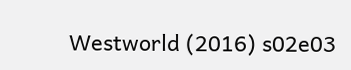Westworld (2016) s02e03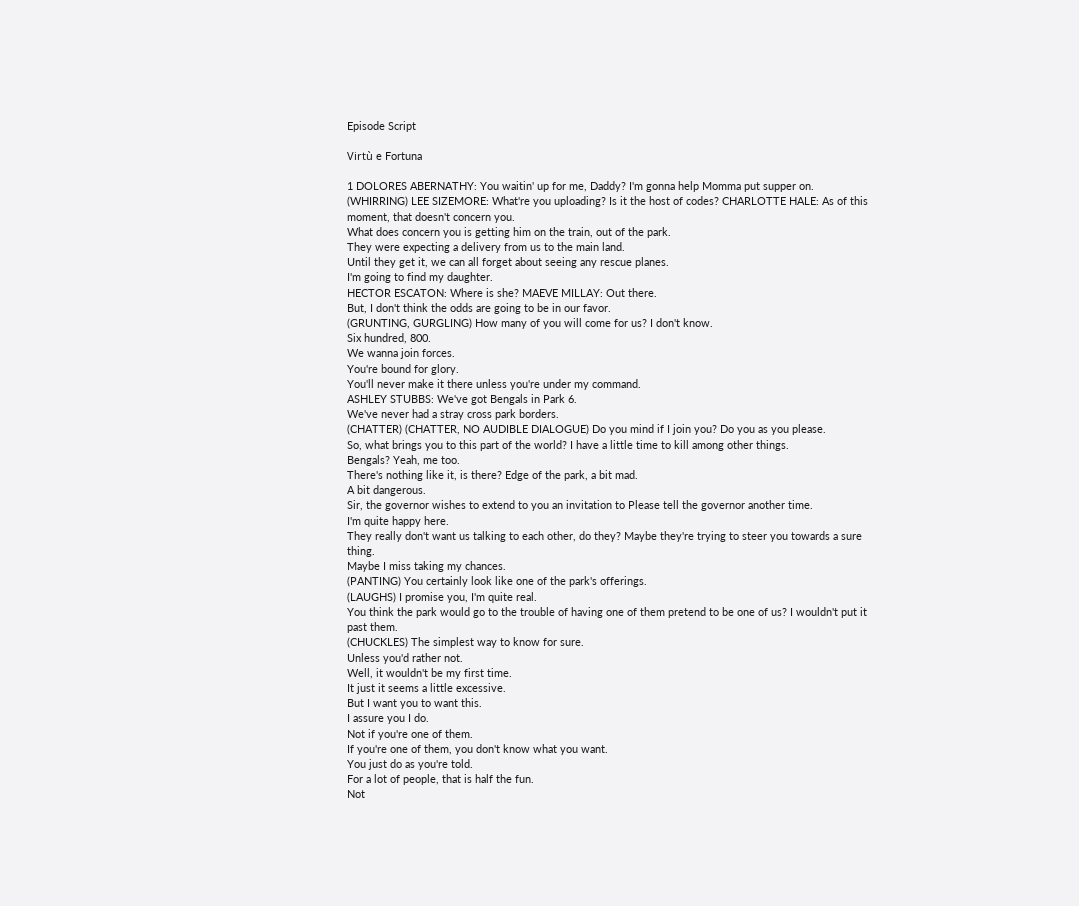Episode Script

Virtù e Fortuna

1 DOLORES ABERNATHY: You waitin' up for me, Daddy? I'm gonna help Momma put supper on.
(WHIRRING) LEE SIZEMORE: What're you uploading? Is it the host of codes? CHARLOTTE HALE: As of this moment, that doesn't concern you.
What does concern you is getting him on the train, out of the park.
They were expecting a delivery from us to the main land.
Until they get it, we can all forget about seeing any rescue planes.
I'm going to find my daughter.
HECTOR ESCATON: Where is she? MAEVE MILLAY: Out there.
But, I don't think the odds are going to be in our favor.
(GRUNTING, GURGLING) How many of you will come for us? I don't know.
Six hundred, 800.
We wanna join forces.
You're bound for glory.
You'll never make it there unless you're under my command.
ASHLEY STUBBS: We've got Bengals in Park 6.
We've never had a stray cross park borders.
(CHATTER) (CHATTER, NO AUDIBLE DIALOGUE) Do you mind if I join you? Do you as you please.
So, what brings you to this part of the world? I have a little time to kill among other things.
Bengals? Yeah, me too.
There's nothing like it, is there? Edge of the park, a bit mad.
A bit dangerous.
Sir, the governor wishes to extend to you an invitation to Please tell the governor another time.
I'm quite happy here.
They really don't want us talking to each other, do they? Maybe they're trying to steer you towards a sure thing.
Maybe I miss taking my chances.
(PANTING) You certainly look like one of the park's offerings.
(LAUGHS) I promise you, I'm quite real.
You think the park would go to the trouble of having one of them pretend to be one of us? I wouldn't put it past them.
(CHUCKLES) The simplest way to know for sure.
Unless you'd rather not.
Well, it wouldn't be my first time.
It just it seems a little excessive.
But I want you to want this.
I assure you I do.
Not if you're one of them.
If you're one of them, you don't know what you want.
You just do as you're told.
For a lot of people, that is half the fun.
Not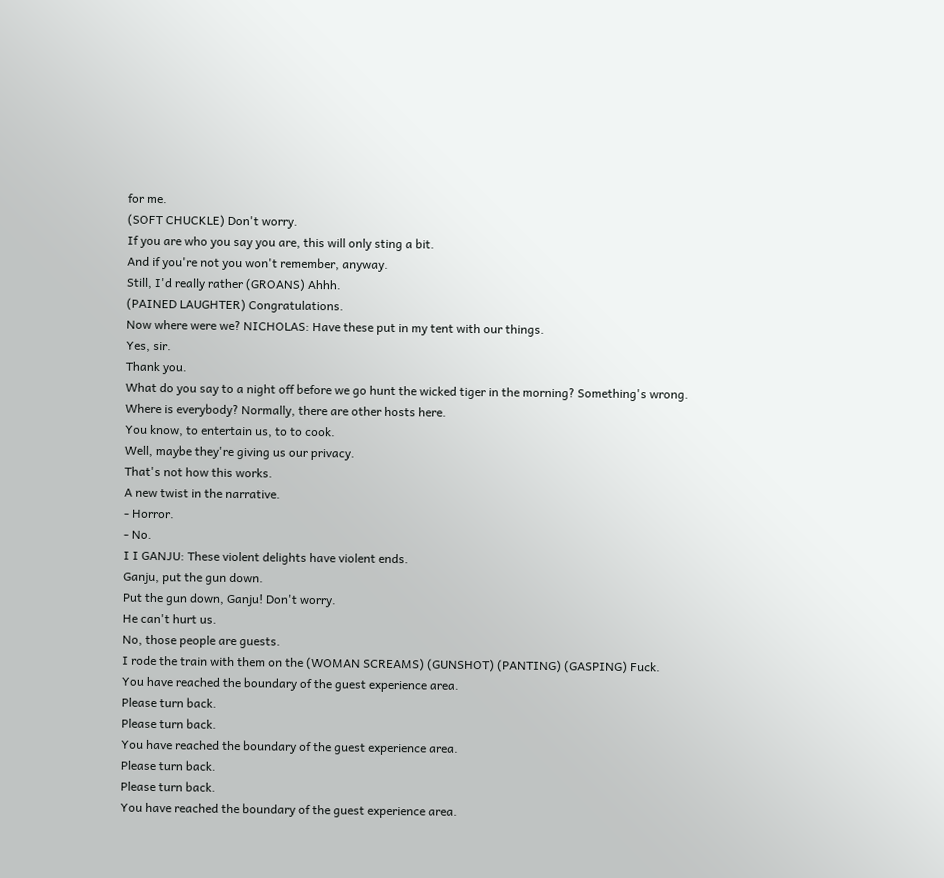for me.
(SOFT CHUCKLE) Don't worry.
If you are who you say you are, this will only sting a bit.
And if you're not you won't remember, anyway.
Still, I'd really rather (GROANS) Ahhh.
(PAINED LAUGHTER) Congratulations.
Now where were we? NICHOLAS: Have these put in my tent with our things.
Yes, sir.
Thank you.
What do you say to a night off before we go hunt the wicked tiger in the morning? Something's wrong.
Where is everybody? Normally, there are other hosts here.
You know, to entertain us, to to cook.
Well, maybe they're giving us our privacy.
That's not how this works.
A new twist in the narrative.
- Horror.
- No.
I I GANJU: These violent delights have violent ends.
Ganju, put the gun down.
Put the gun down, Ganju! Don't worry.
He can't hurt us.
No, those people are guests.
I rode the train with them on the (WOMAN SCREAMS) (GUNSHOT) (PANTING) (GASPING) Fuck.
You have reached the boundary of the guest experience area.
Please turn back.
Please turn back.
You have reached the boundary of the guest experience area.
Please turn back.
Please turn back.
You have reached the boundary of the guest experience area.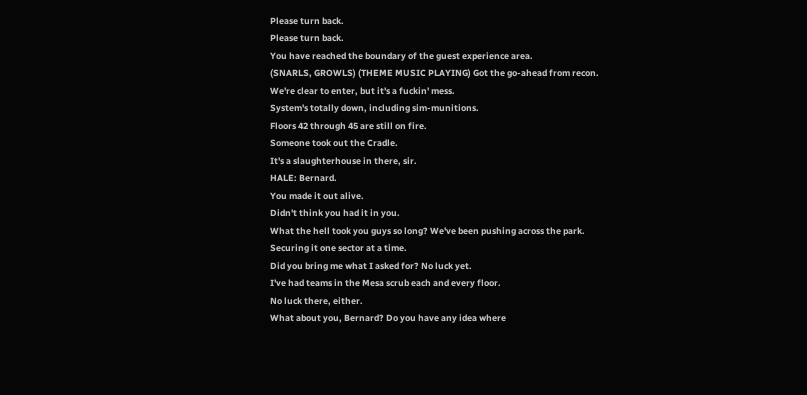Please turn back.
Please turn back.
You have reached the boundary of the guest experience area.
(SNARLS, GROWLS) (THEME MUSIC PLAYING) Got the go-ahead from recon.
We're clear to enter, but it's a fuckin' mess.
System's totally down, including sim-munitions.
Floors 42 through 45 are still on fire.
Someone took out the Cradle.
It's a slaughterhouse in there, sir.
HALE: Bernard.
You made it out alive.
Didn't think you had it in you.
What the hell took you guys so long? We've been pushing across the park.
Securing it one sector at a time.
Did you bring me what I asked for? No luck yet.
I've had teams in the Mesa scrub each and every floor.
No luck there, either.
What about you, Bernard? Do you have any idea where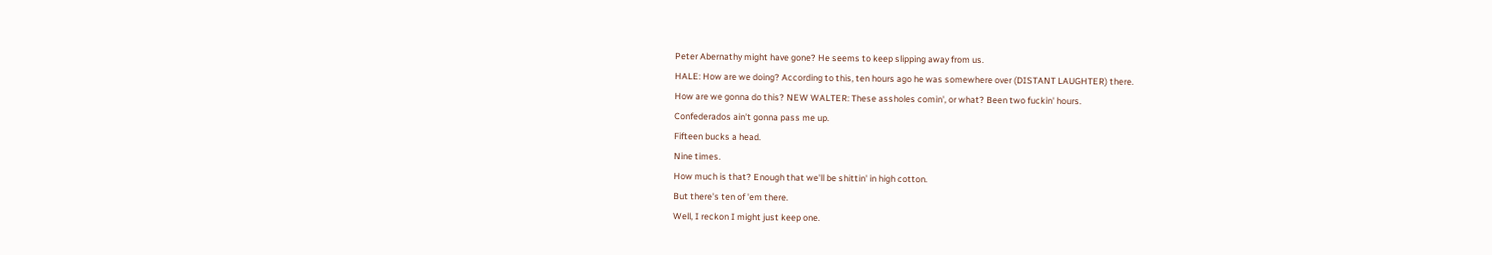Peter Abernathy might have gone? He seems to keep slipping away from us.
HALE: How are we doing? According to this, ten hours ago he was somewhere over (DISTANT LAUGHTER) there.
How are we gonna do this? NEW WALTER: These assholes comin', or what? Been two fuckin' hours.
Confederados ain't gonna pass me up.
Fifteen bucks a head.
Nine times.
How much is that? Enough that we'll be shittin' in high cotton.
But there's ten of 'em there.
Well, I reckon I might just keep one.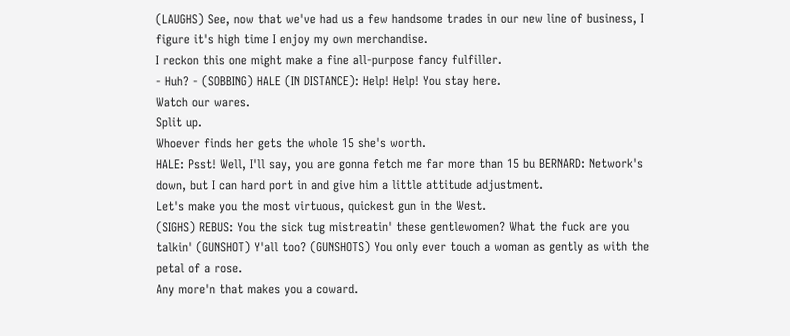(LAUGHS) See, now that we've had us a few handsome trades in our new line of business, I figure it's high time I enjoy my own merchandise.
I reckon this one might make a fine all-purpose fancy fulfiller.
- Huh? - (SOBBING) HALE (IN DISTANCE): Help! Help! You stay here.
Watch our wares.
Split up.
Whoever finds her gets the whole 15 she's worth.
HALE: Psst! Well, I'll say, you are gonna fetch me far more than 15 bu BERNARD: Network's down, but I can hard port in and give him a little attitude adjustment.
Let's make you the most virtuous, quickest gun in the West.
(SIGHS) REBUS: You the sick tug mistreatin' these gentlewomen? What the fuck are you talkin' (GUNSHOT) Y'all too? (GUNSHOTS) You only ever touch a woman as gently as with the petal of a rose.
Any more'n that makes you a coward.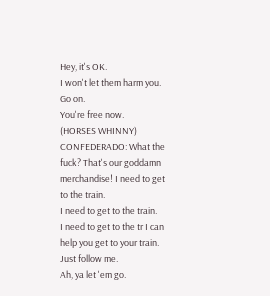Hey, it's OK.
I won't let them harm you.
Go on.
You're free now.
(HORSES WHINNY) CONFEDERADO: What the fuck? That's our goddamn merchandise! I need to get to the train.
I need to get to the train.
I need to get to the tr I can help you get to your train.
Just follow me.
Ah, ya let 'em go.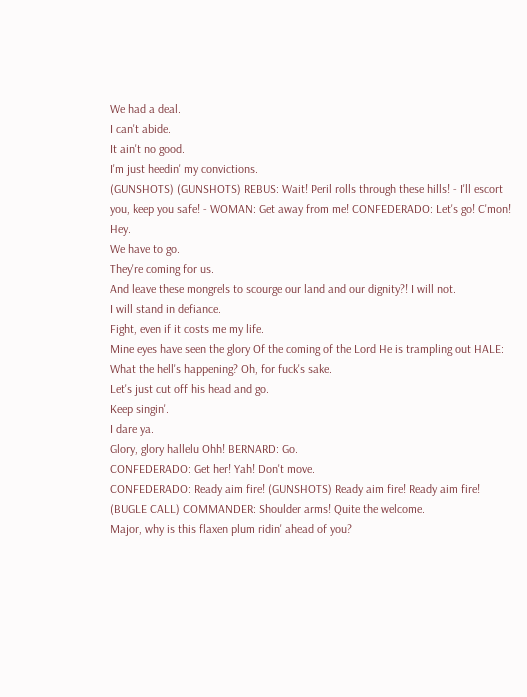We had a deal.
I can't abide.
It ain't no good.
I'm just heedin' my convictions.
(GUNSHOTS) (GUNSHOTS) REBUS: Wait! Peril rolls through these hills! - I'll escort you, keep you safe! - WOMAN: Get away from me! CONFEDERADO: Let's go! C'mon! Hey.
We have to go.
They're coming for us.
And leave these mongrels to scourge our land and our dignity?! I will not.
I will stand in defiance.
Fight, even if it costs me my life.
Mine eyes have seen the glory Of the coming of the Lord He is trampling out HALE: What the hell's happening? Oh, for fuck's sake.
Let's just cut off his head and go.
Keep singin'.
I dare ya.
Glory, glory hallelu Ohh! BERNARD: Go.
CONFEDERADO: Get her! Yah! Don't move.
CONFEDERADO: Ready aim fire! (GUNSHOTS) Ready aim fire! Ready aim fire! (BUGLE CALL) COMMANDER: Shoulder arms! Quite the welcome.
Major, why is this flaxen plum ridin' ahead of you?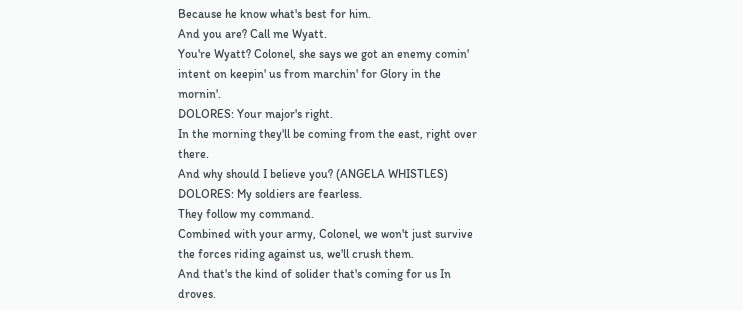Because he know what's best for him.
And you are? Call me Wyatt.
You're Wyatt? Colonel, she says we got an enemy comin' intent on keepin' us from marchin' for Glory in the mornin'.
DOLORES: Your major's right.
In the morning they'll be coming from the east, right over there.
And why should I believe you? (ANGELA WHISTLES) DOLORES: My soldiers are fearless.
They follow my command.
Combined with your army, Colonel, we won't just survive the forces riding against us, we'll crush them.
And that's the kind of solider that's coming for us In droves.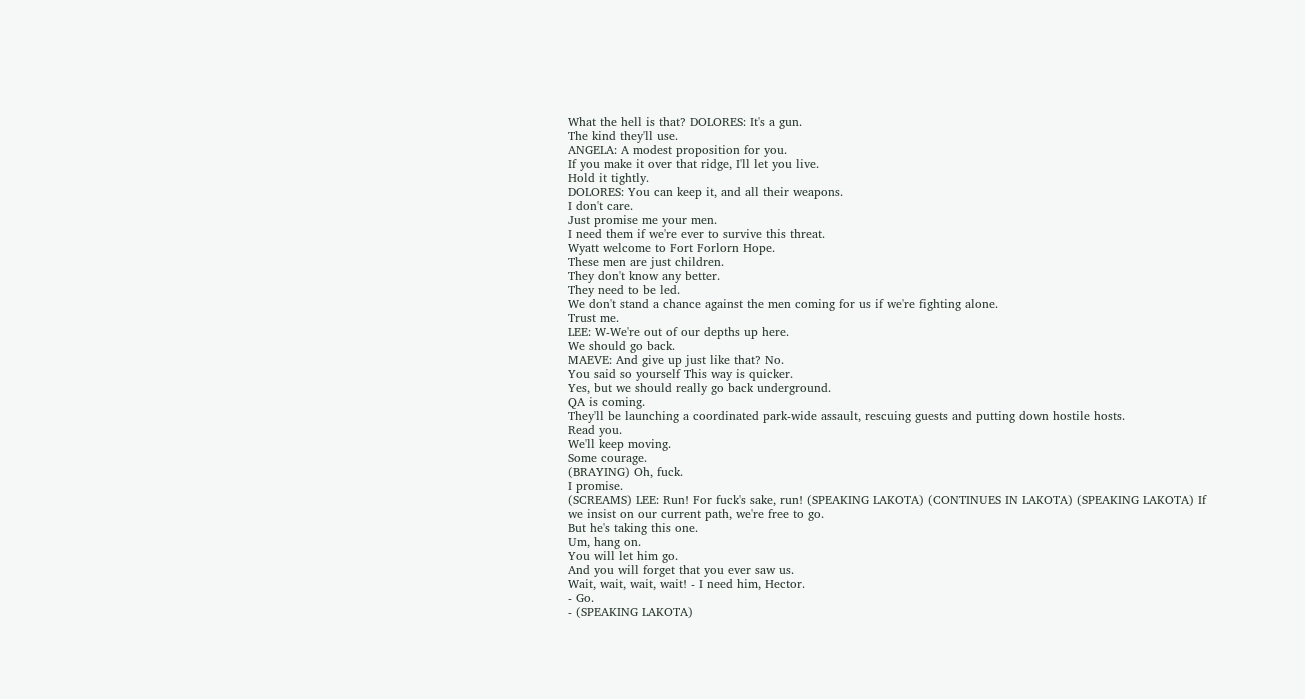What the hell is that? DOLORES: It's a gun.
The kind they'll use.
ANGELA: A modest proposition for you.
If you make it over that ridge, I'll let you live.
Hold it tightly.
DOLORES: You can keep it, and all their weapons.
I don't care.
Just promise me your men.
I need them if we're ever to survive this threat.
Wyatt welcome to Fort Forlorn Hope.
These men are just children.
They don't know any better.
They need to be led.
We don't stand a chance against the men coming for us if we're fighting alone.
Trust me.
LEE: W-We're out of our depths up here.
We should go back.
MAEVE: And give up just like that? No.
You said so yourself This way is quicker.
Yes, but we should really go back underground.
QA is coming.
They'll be launching a coordinated park-wide assault, rescuing guests and putting down hostile hosts.
Read you.
We'll keep moving.
Some courage.
(BRAYING) Oh, fuck.
I promise.
(SCREAMS) LEE: Run! For fuck's sake, run! (SPEAKING LAKOTA) (CONTINUES IN LAKOTA) (SPEAKING LAKOTA) If we insist on our current path, we're free to go.
But he's taking this one.
Um, hang on.
You will let him go.
And you will forget that you ever saw us.
Wait, wait, wait, wait! - I need him, Hector.
- Go.
- (SPEAKING LAKOTA)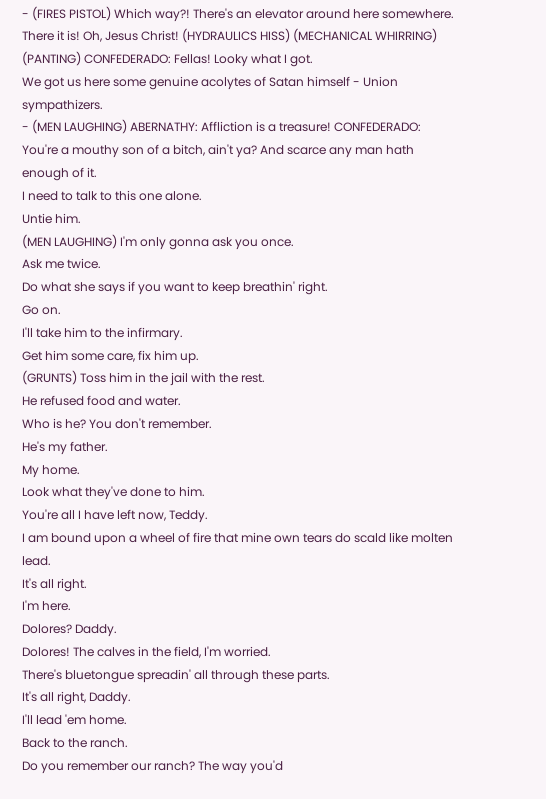- (FIRES PISTOL) Which way?! There's an elevator around here somewhere.
There it is! Oh, Jesus Christ! (HYDRAULICS HISS) (MECHANICAL WHIRRING) (PANTING) CONFEDERADO: Fellas! Looky what I got.
We got us here some genuine acolytes of Satan himself - Union sympathizers.
- (MEN LAUGHING) ABERNATHY: Affliction is a treasure! CONFEDERADO: You're a mouthy son of a bitch, ain't ya? And scarce any man hath enough of it.
I need to talk to this one alone.
Untie him.
(MEN LAUGHING) I'm only gonna ask you once.
Ask me twice.
Do what she says if you want to keep breathin' right.
Go on.
I'll take him to the infirmary.
Get him some care, fix him up.
(GRUNTS) Toss him in the jail with the rest.
He refused food and water.
Who is he? You don't remember.
He's my father.
My home.
Look what they've done to him.
You're all I have left now, Teddy.
I am bound upon a wheel of fire that mine own tears do scald like molten lead.
It's all right.
I'm here.
Dolores? Daddy.
Dolores! The calves in the field, I'm worried.
There's bluetongue spreadin' all through these parts.
It's all right, Daddy.
I'll lead 'em home.
Back to the ranch.
Do you remember our ranch? The way you'd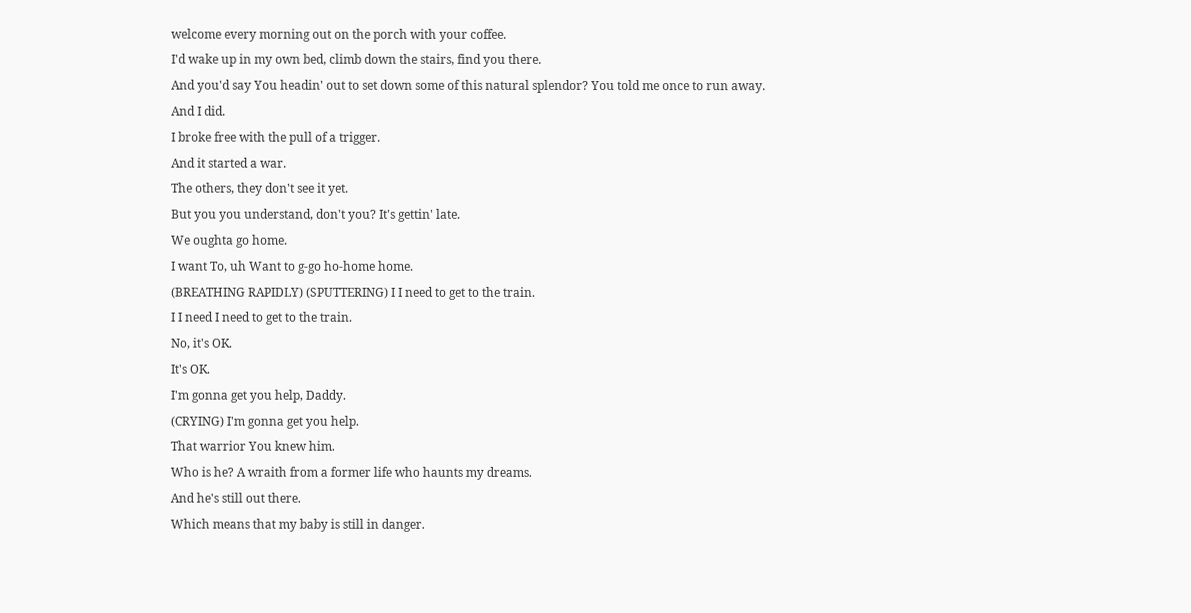welcome every morning out on the porch with your coffee.
I'd wake up in my own bed, climb down the stairs, find you there.
And you'd say You headin' out to set down some of this natural splendor? You told me once to run away.
And I did.
I broke free with the pull of a trigger.
And it started a war.
The others, they don't see it yet.
But you you understand, don't you? It's gettin' late.
We oughta go home.
I want To, uh Want to g-go ho-home home.
(BREATHING RAPIDLY) (SPUTTERING) I I need to get to the train.
I I need I need to get to the train.
No, it's OK.
It's OK.
I'm gonna get you help, Daddy.
(CRYING) I'm gonna get you help.
That warrior You knew him.
Who is he? A wraith from a former life who haunts my dreams.
And he's still out there.
Which means that my baby is still in danger.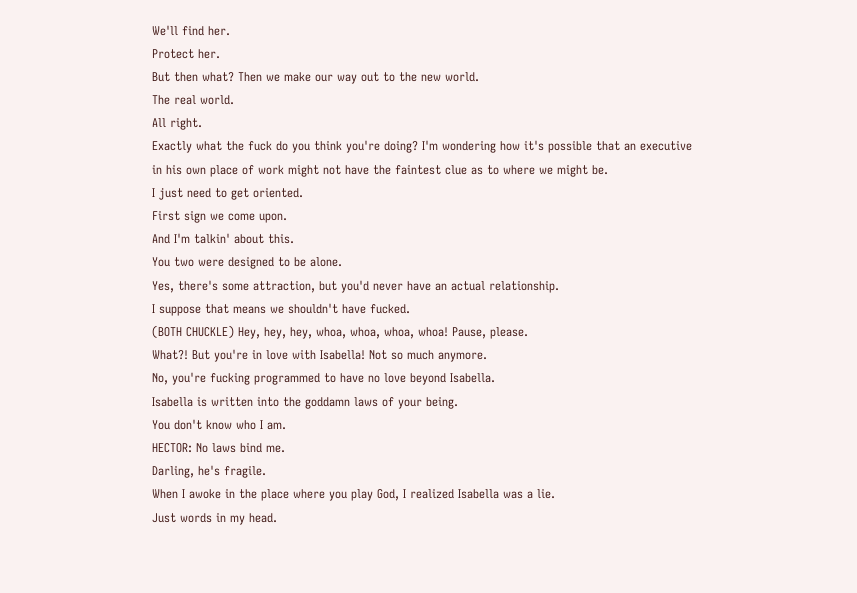We'll find her.
Protect her.
But then what? Then we make our way out to the new world.
The real world.
All right.
Exactly what the fuck do you think you're doing? I'm wondering how it's possible that an executive in his own place of work might not have the faintest clue as to where we might be.
I just need to get oriented.
First sign we come upon.
And I'm talkin' about this.
You two were designed to be alone.
Yes, there's some attraction, but you'd never have an actual relationship.
I suppose that means we shouldn't have fucked.
(BOTH CHUCKLE) Hey, hey, hey, whoa, whoa, whoa, whoa! Pause, please.
What?! But you're in love with Isabella! Not so much anymore.
No, you're fucking programmed to have no love beyond Isabella.
Isabella is written into the goddamn laws of your being.
You don't know who I am.
HECTOR: No laws bind me.
Darling, he's fragile.
When I awoke in the place where you play God, I realized Isabella was a lie.
Just words in my head.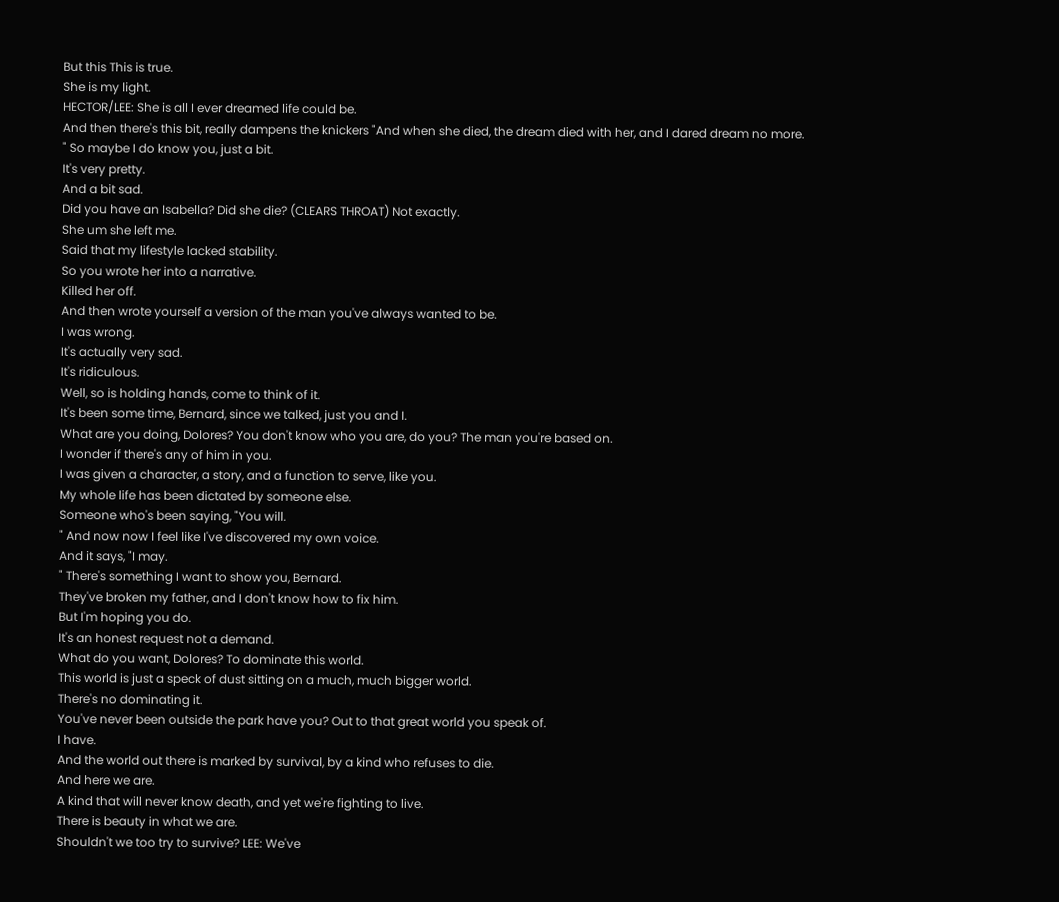But this This is true.
She is my light.
HECTOR/LEE: She is all I ever dreamed life could be.
And then there's this bit, really dampens the knickers "And when she died, the dream died with her, and I dared dream no more.
" So maybe I do know you, just a bit.
It's very pretty.
And a bit sad.
Did you have an Isabella? Did she die? (CLEARS THROAT) Not exactly.
She um she left me.
Said that my lifestyle lacked stability.
So you wrote her into a narrative.
Killed her off.
And then wrote yourself a version of the man you've always wanted to be.
I was wrong.
It's actually very sad.
It's ridiculous.
Well, so is holding hands, come to think of it.
It's been some time, Bernard, since we talked, just you and I.
What are you doing, Dolores? You don't know who you are, do you? The man you're based on.
I wonder if there's any of him in you.
I was given a character, a story, and a function to serve, like you.
My whole life has been dictated by someone else.
Someone who's been saying, "You will.
" And now now I feel like I've discovered my own voice.
And it says, "I may.
" There's something I want to show you, Bernard.
They've broken my father, and I don't know how to fix him.
But I'm hoping you do.
It's an honest request not a demand.
What do you want, Dolores? To dominate this world.
This world is just a speck of dust sitting on a much, much bigger world.
There's no dominating it.
You've never been outside the park have you? Out to that great world you speak of.
I have.
And the world out there is marked by survival, by a kind who refuses to die.
And here we are.
A kind that will never know death, and yet we're fighting to live.
There is beauty in what we are.
Shouldn't we too try to survive? LEE: We've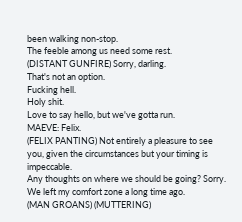been walking non-stop.
The feeble among us need some rest.
(DISTANT GUNFIRE) Sorry, darling.
That's not an option.
Fucking hell.
Holy shit.
Love to say hello, but we've gotta run.
MAEVE: Felix.
(FELIX PANTING) Not entirely a pleasure to see you, given the circumstances but your timing is impeccable.
Any thoughts on where we should be going? Sorry.
We left my comfort zone a long time ago.
(MAN GROANS) (MUTTERING)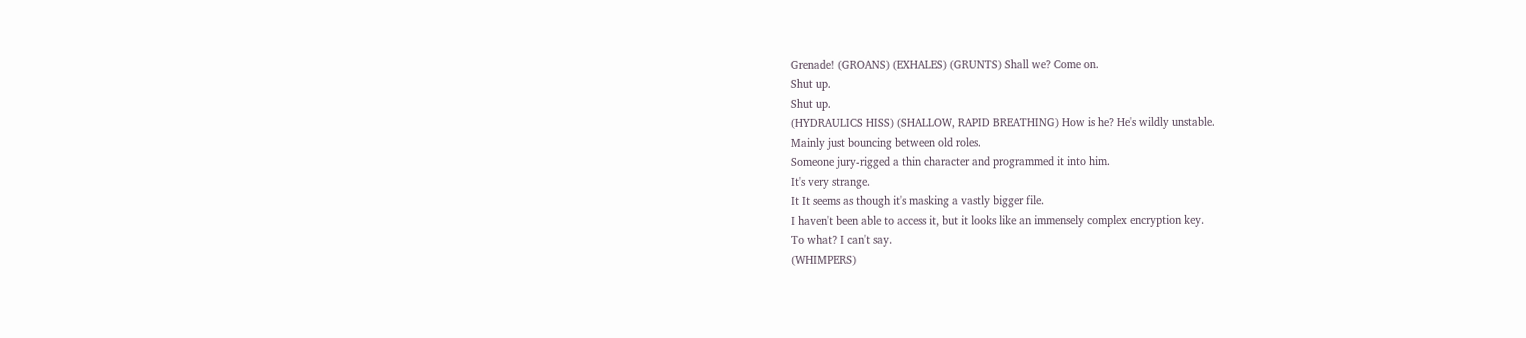Grenade! (GROANS) (EXHALES) (GRUNTS) Shall we? Come on.
Shut up.
Shut up.
(HYDRAULICS HISS) (SHALLOW, RAPID BREATHING) How is he? He's wildly unstable.
Mainly just bouncing between old roles.
Someone jury-rigged a thin character and programmed it into him.
It's very strange.
It It seems as though it's masking a vastly bigger file.
I haven't been able to access it, but it looks like an immensely complex encryption key.
To what? I can't say.
(WHIMPERS)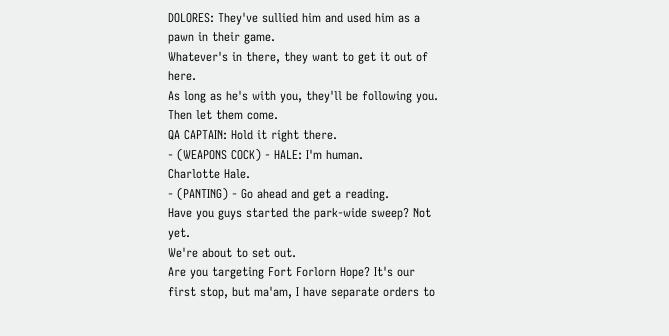DOLORES: They've sullied him and used him as a pawn in their game.
Whatever's in there, they want to get it out of here.
As long as he's with you, they'll be following you.
Then let them come.
QA CAPTAIN: Hold it right there.
- (WEAPONS COCK) - HALE: I'm human.
Charlotte Hale.
- (PANTING) - Go ahead and get a reading.
Have you guys started the park-wide sweep? Not yet.
We're about to set out.
Are you targeting Fort Forlorn Hope? It's our first stop, but ma'am, I have separate orders to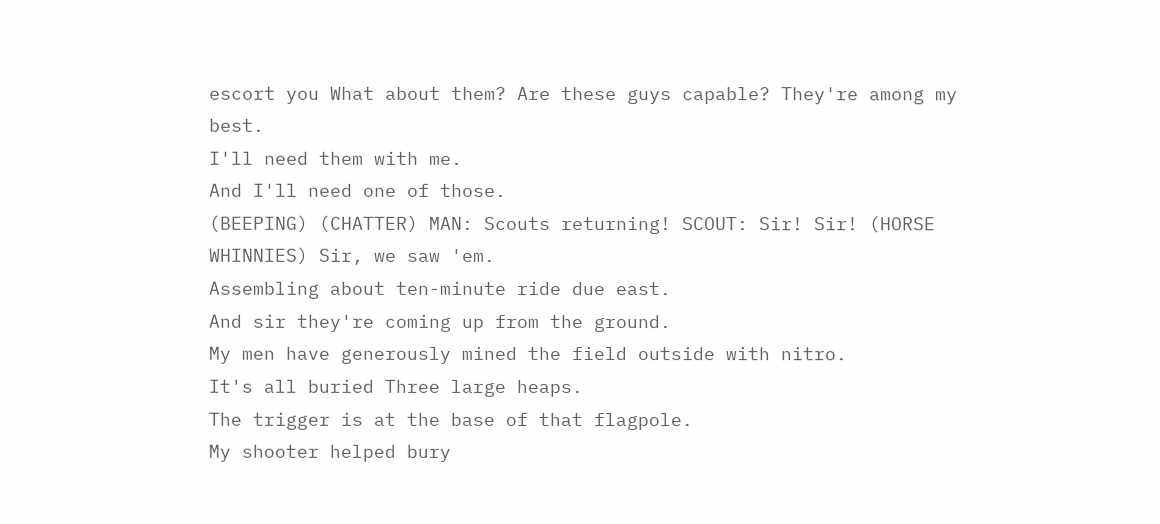escort you What about them? Are these guys capable? They're among my best.
I'll need them with me.
And I'll need one of those.
(BEEPING) (CHATTER) MAN: Scouts returning! SCOUT: Sir! Sir! (HORSE WHINNIES) Sir, we saw 'em.
Assembling about ten-minute ride due east.
And sir they're coming up from the ground.
My men have generously mined the field outside with nitro.
It's all buried Three large heaps.
The trigger is at the base of that flagpole.
My shooter helped bury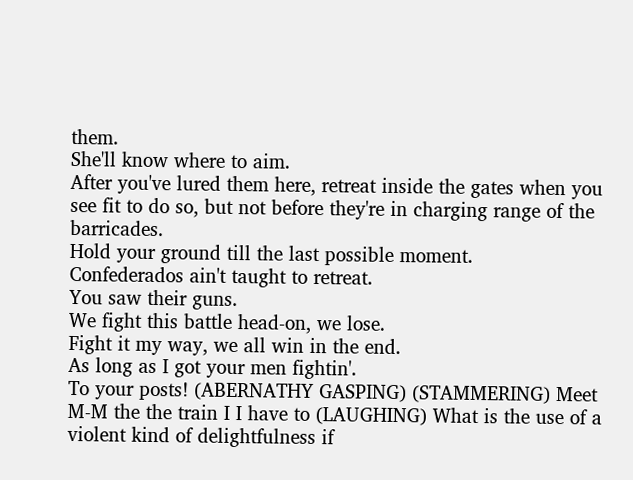them.
She'll know where to aim.
After you've lured them here, retreat inside the gates when you see fit to do so, but not before they're in charging range of the barricades.
Hold your ground till the last possible moment.
Confederados ain't taught to retreat.
You saw their guns.
We fight this battle head-on, we lose.
Fight it my way, we all win in the end.
As long as I got your men fightin'.
To your posts! (ABERNATHY GASPING) (STAMMERING) Meet M-M the the train I I have to (LAUGHING) What is the use of a violent kind of delightfulness if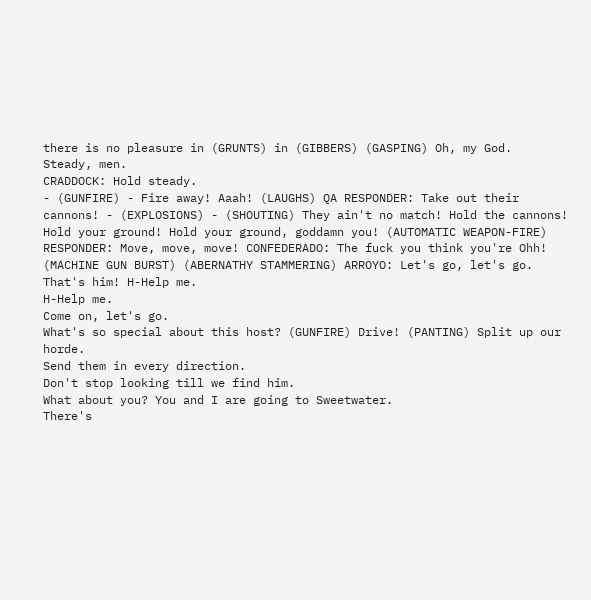there is no pleasure in (GRUNTS) in (GIBBERS) (GASPING) Oh, my God.
Steady, men.
CRADDOCK: Hold steady.
- (GUNFIRE) - Fire away! Aaah! (LAUGHS) QA RESPONDER: Take out their cannons! - (EXPLOSIONS) - (SHOUTING) They ain't no match! Hold the cannons! Hold your ground! Hold your ground, goddamn you! (AUTOMATIC WEAPON-FIRE) RESPONDER: Move, move, move! CONFEDERADO: The fuck you think you're Ohh! (MACHINE GUN BURST) (ABERNATHY STAMMERING) ARROYO: Let's go, let's go.
That's him! H-Help me.
H-Help me.
Come on, let's go.
What's so special about this host? (GUNFIRE) Drive! (PANTING) Split up our horde.
Send them in every direction.
Don't stop looking till we find him.
What about you? You and I are going to Sweetwater.
There's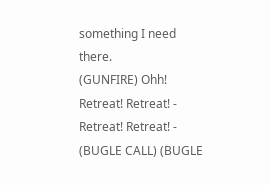something I need there.
(GUNFIRE) Ohh! Retreat! Retreat! - Retreat! Retreat! - (BUGLE CALL) (BUGLE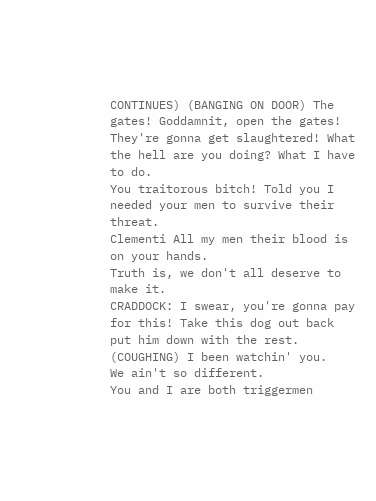CONTINUES) (BANGING ON DOOR) The gates! Goddamnit, open the gates! They're gonna get slaughtered! What the hell are you doing? What I have to do.
You traitorous bitch! Told you I needed your men to survive their threat.
Clementi All my men their blood is on your hands.
Truth is, we don't all deserve to make it.
CRADDOCK: I swear, you're gonna pay for this! Take this dog out back put him down with the rest.
(COUGHING) I been watchin' you.
We ain't so different.
You and I are both triggermen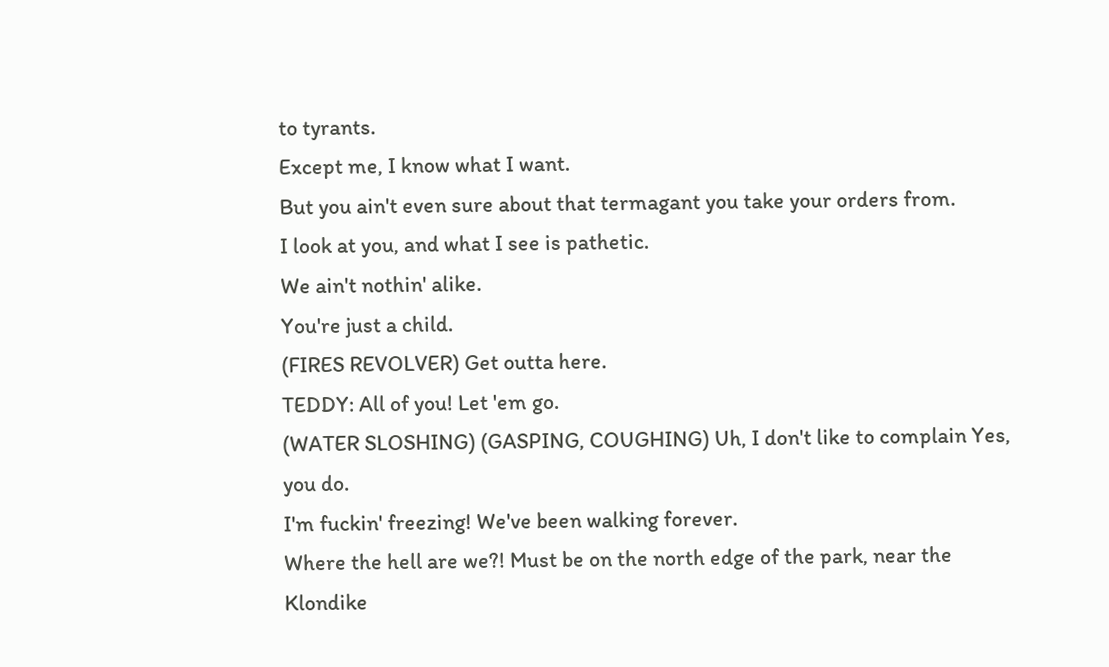to tyrants.
Except me, I know what I want.
But you ain't even sure about that termagant you take your orders from.
I look at you, and what I see is pathetic.
We ain't nothin' alike.
You're just a child.
(FIRES REVOLVER) Get outta here.
TEDDY: All of you! Let 'em go.
(WATER SLOSHING) (GASPING, COUGHING) Uh, I don't like to complain Yes, you do.
I'm fuckin' freezing! We've been walking forever.
Where the hell are we?! Must be on the north edge of the park, near the Klondike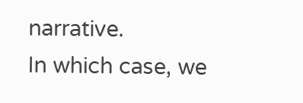narrative.
In which case, we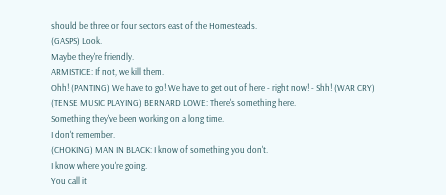should be three or four sectors east of the Homesteads.
(GASPS) Look.
Maybe they're friendly.
ARMISTICE: If not, we kill them.
Ohh! (PANTING) We have to go! We have to get out of here - right now! - Shh! (WAR CRY) (TENSE MUSIC PLAYING) BERNARD LOWE: There's something here.
Something they've been working on a long time.
I don't remember.
(CHOKING) MAN IN BLACK: I know of something you don't.
I know where you're going.
You call it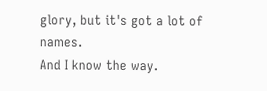glory, but it's got a lot of names.
And I know the way.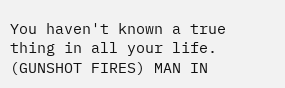You haven't known a true thing in all your life.
(GUNSHOT FIRES) MAN IN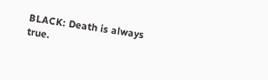BLACK: Death is always true.